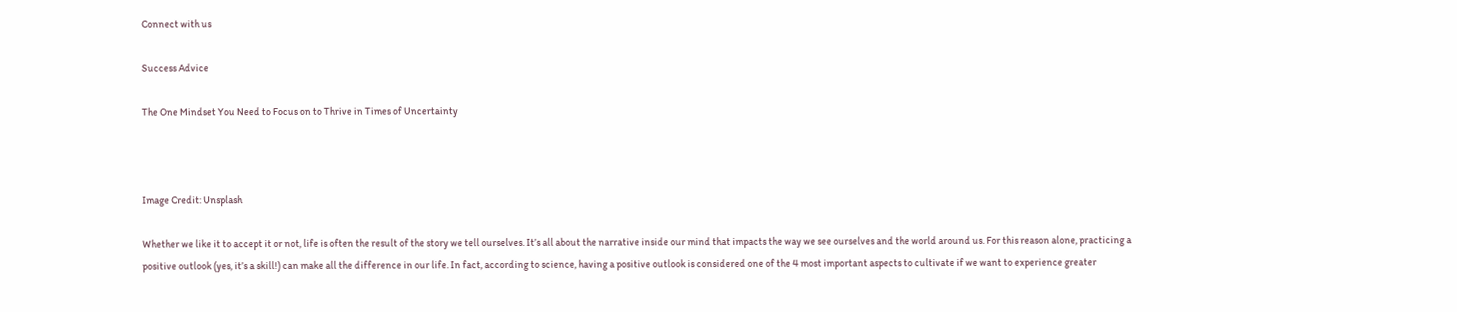Connect with us

Success Advice

The One Mindset You Need to Focus on to Thrive in Times of Uncertainty



Image Credit: Unsplash

Whether we like it to accept it or not, life is often the result of the story we tell ourselves. It’s all about the narrative inside our mind that impacts the way we see ourselves and the world around us. For this reason alone, practicing a positive outlook (yes, it’s a skill!) can make all the difference in our life. In fact, according to science, having a positive outlook is considered one of the 4 most important aspects to cultivate if we want to experience greater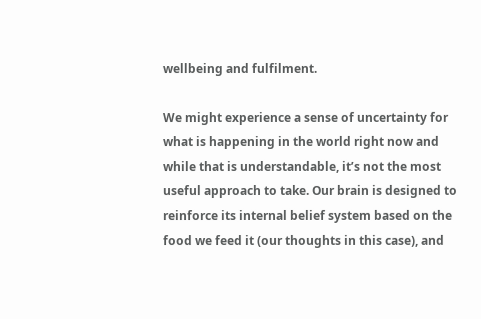wellbeing and fulfilment.

We might experience a sense of uncertainty for what is happening in the world right now and while that is understandable, it’s not the most useful approach to take. Our brain is designed to reinforce its internal belief system based on the food we feed it (our thoughts in this case), and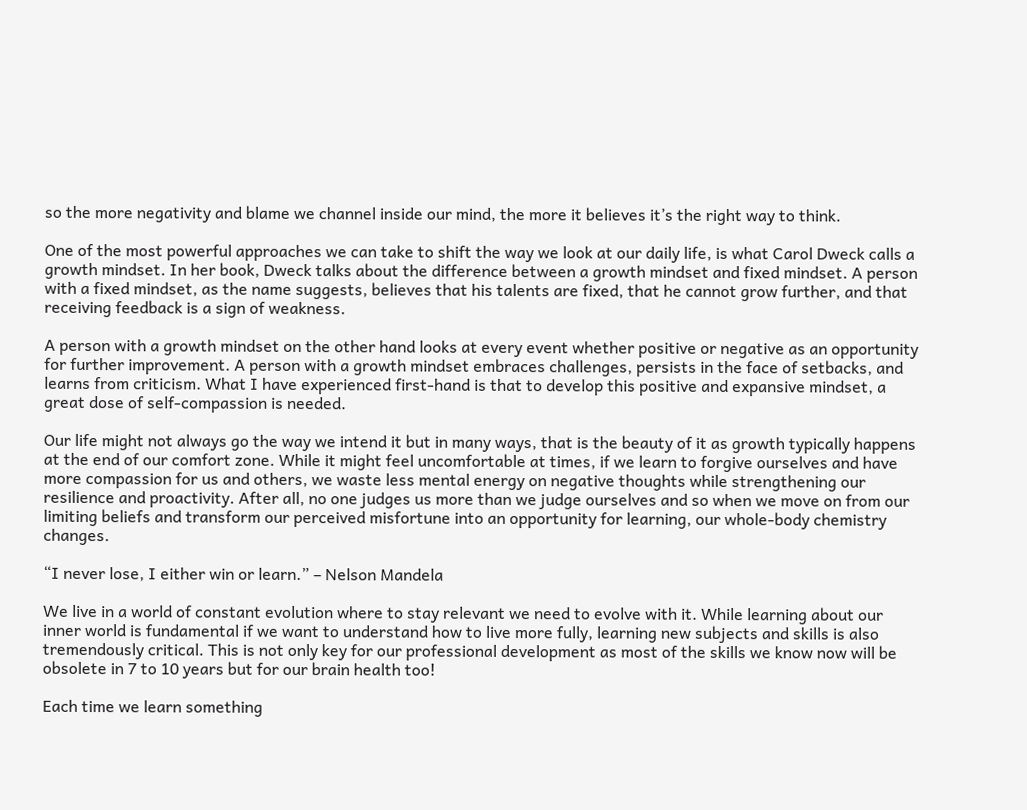so the more negativity and blame we channel inside our mind, the more it believes it’s the right way to think.

One of the most powerful approaches we can take to shift the way we look at our daily life, is what Carol Dweck calls a growth mindset. In her book, Dweck talks about the difference between a growth mindset and fixed mindset. A person with a fixed mindset, as the name suggests, believes that his talents are fixed, that he cannot grow further, and that receiving feedback is a sign of weakness.

A person with a growth mindset on the other hand looks at every event whether positive or negative as an opportunity for further improvement. A person with a growth mindset embraces challenges, persists in the face of setbacks, and learns from criticism. What I have experienced first-hand is that to develop this positive and expansive mindset, a great dose of self-compassion is needed.

Our life might not always go the way we intend it but in many ways, that is the beauty of it as growth typically happens at the end of our comfort zone. While it might feel uncomfortable at times, if we learn to forgive ourselves and have more compassion for us and others, we waste less mental energy on negative thoughts while strengthening our resilience and proactivity. After all, no one judges us more than we judge ourselves and so when we move on from our limiting beliefs and transform our perceived misfortune into an opportunity for learning, our whole-body chemistry changes.

“I never lose, I either win or learn.” – Nelson Mandela

We live in a world of constant evolution where to stay relevant we need to evolve with it. While learning about our inner world is fundamental if we want to understand how to live more fully, learning new subjects and skills is also tremendously critical. This is not only key for our professional development as most of the skills we know now will be obsolete in 7 to 10 years but for our brain health too!

Each time we learn something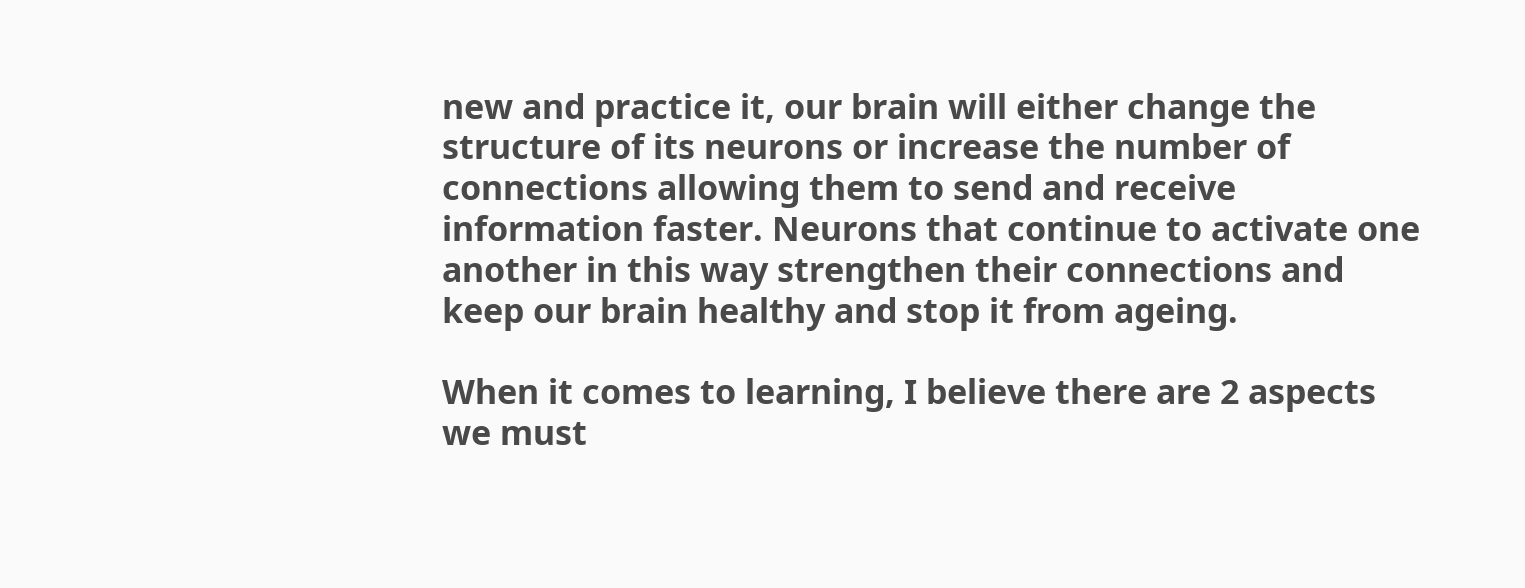new and practice it, our brain will either change the structure of its neurons or increase the number of connections allowing them to send and receive information faster. Neurons that continue to activate one another in this way strengthen their connections and keep our brain healthy and stop it from ageing.

When it comes to learning, I believe there are 2 aspects we must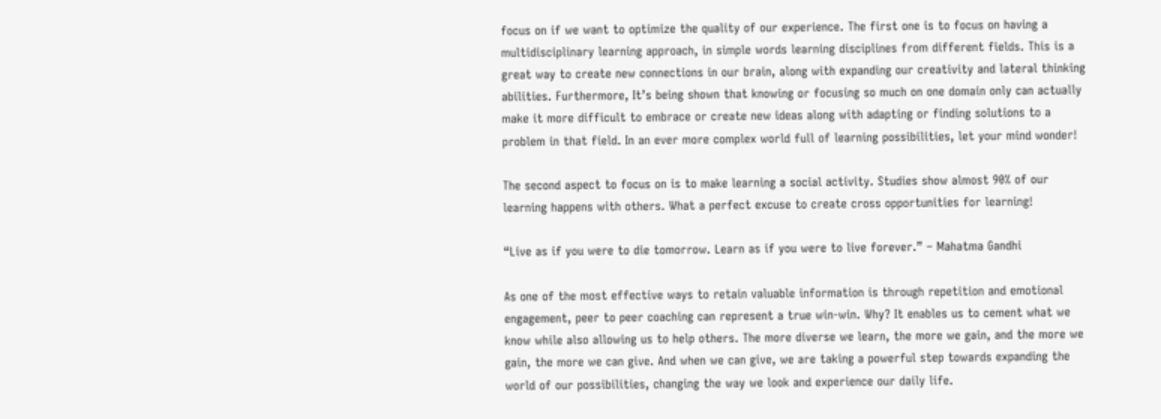focus on if we want to optimize the quality of our experience. The first one is to focus on having a multidisciplinary learning approach, in simple words learning disciplines from different fields. This is a great way to create new connections in our brain, along with expanding our creativity and lateral thinking abilities. Furthermore, It’s being shown that knowing or focusing so much on one domain only can actually make it more difficult to embrace or create new ideas along with adapting or finding solutions to a problem in that field. In an ever more complex world full of learning possibilities, let your mind wonder!

The second aspect to focus on is to make learning a social activity. Studies show almost 90% of our learning happens with others. What a perfect excuse to create cross opportunities for learning!

“Live as if you were to die tomorrow. Learn as if you were to live forever.” – Mahatma Gandhi

As one of the most effective ways to retain valuable information is through repetition and emotional engagement, peer to peer coaching can represent a true win-win. Why? It enables us to cement what we know while also allowing us to help others. The more diverse we learn, the more we gain, and the more we gain, the more we can give. And when we can give, we are taking a powerful step towards expanding the world of our possibilities, changing the way we look and experience our daily life.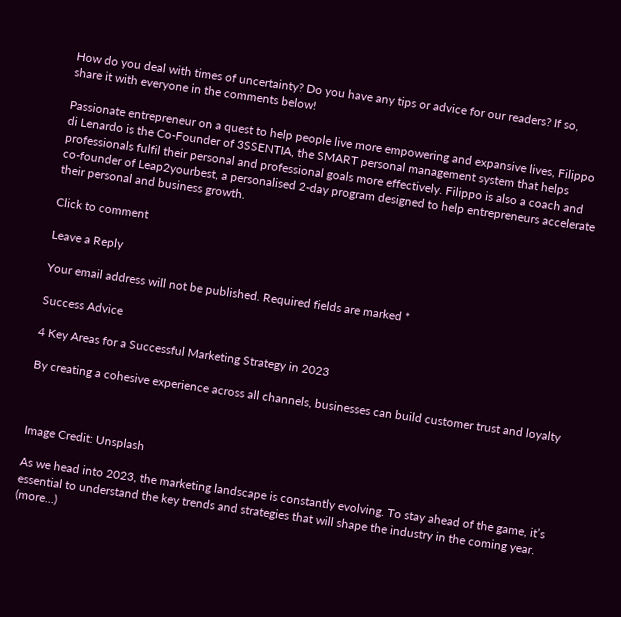How do you deal with times of uncertainty? Do you have any tips or advice for our readers? If so, share it with everyone in the comments below!

Passionate entrepreneur on a quest to help people live more empowering and expansive lives, Filippo di Lenardo is the Co-Founder of 3SSENTIA, the SMART personal management system that helps professionals fulfil their personal and professional goals more effectively. Filippo is also a coach and co-founder of Leap2yourbest, a personalised 2-day program designed to help entrepreneurs accelerate their personal and business growth.

Click to comment

Leave a Reply

Your email address will not be published. Required fields are marked *

Success Advice

4 Key Areas for a Successful Marketing Strategy in 2023

By creating a cohesive experience across all channels, businesses can build customer trust and loyalty



Image Credit: Unsplash

As we head into 2023, the marketing landscape is constantly evolving. To stay ahead of the game, it’s essential to understand the key trends and strategies that will shape the industry in the coming year.  (more…)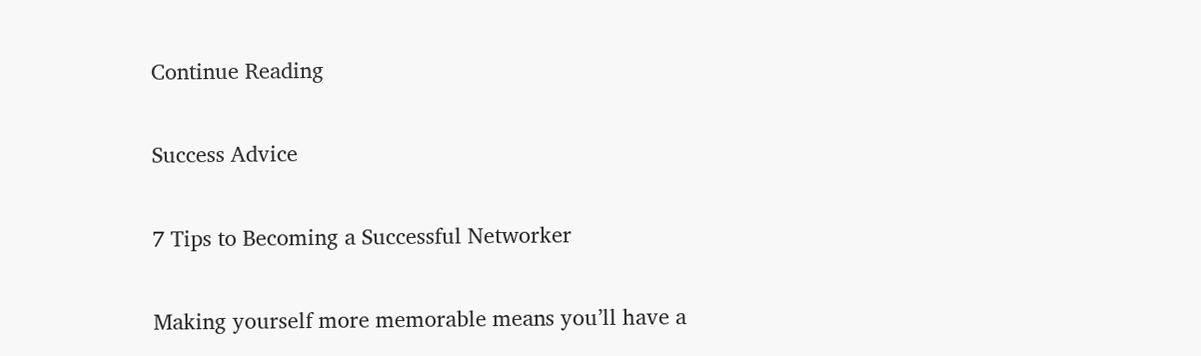Continue Reading

Success Advice

7 Tips to Becoming a Successful Networker

Making yourself more memorable means you’ll have a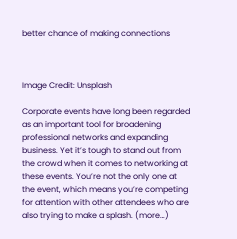better chance of making connections



Image Credit: Unsplash

Corporate events have long been regarded as an important tool for broadening professional networks and expanding business. Yet it’s tough to stand out from the crowd when it comes to networking at these events. You’re not the only one at the event, which means you’re competing for attention with other attendees who are also trying to make a splash. (more…)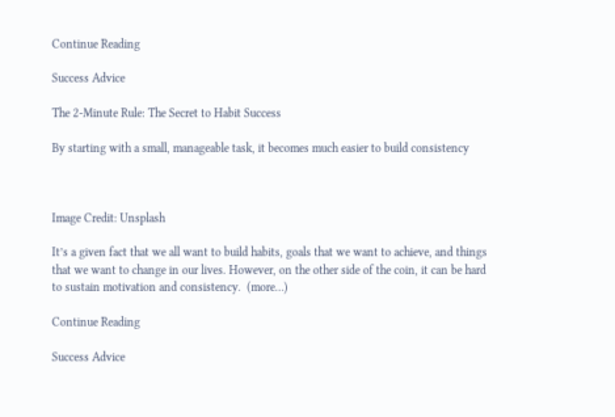Continue Reading

Success Advice

The 2-Minute Rule: The Secret to Habit Success

By starting with a small, manageable task, it becomes much easier to build consistency



Image Credit: Unsplash

It’s a given fact that we all want to build habits, goals that we want to achieve, and things that we want to change in our lives. However, on the other side of the coin, it can be hard to sustain motivation and consistency.  (more…)

Continue Reading

Success Advice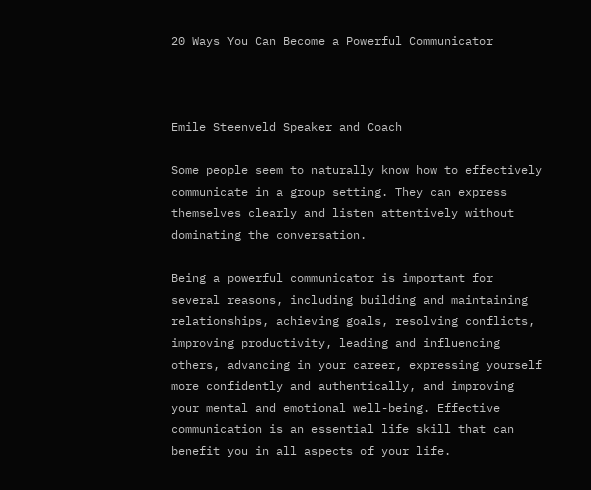20 Ways You Can Become a Powerful Communicator



Emile Steenveld Speaker and Coach

Some people seem to naturally know how to effectively communicate in a group setting. They can express themselves clearly and listen attentively without dominating the conversation.

Being a powerful communicator is important for several reasons, including building and maintaining relationships, achieving goals, resolving conflicts, improving productivity, leading and influencing others, advancing in your career, expressing yourself more confidently and authentically, and improving your mental and emotional well-being. Effective communication is an essential life skill that can benefit you in all aspects of your life.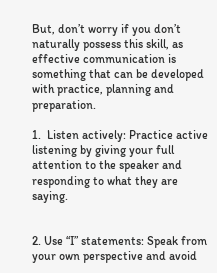But, don’t worry if you don’t naturally possess this skill, as effective communication is something that can be developed with practice, planning and preparation.

1.  Listen actively: Practice active listening by giving your full attention to the speaker and responding to what they are saying.


2. Use “I” statements: Speak from your own perspective and avoid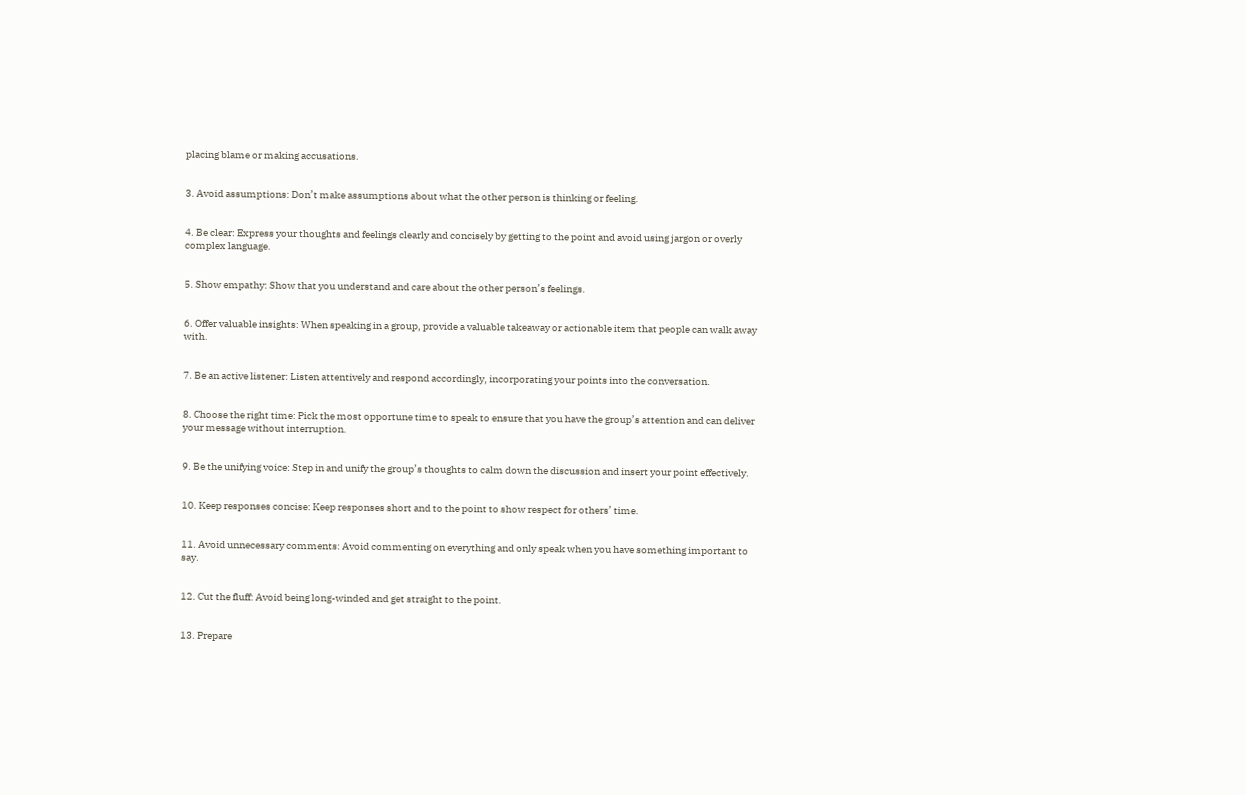placing blame or making accusations.


3. Avoid assumptions: Don’t make assumptions about what the other person is thinking or feeling.


4. Be clear: Express your thoughts and feelings clearly and concisely by getting to the point and avoid using jargon or overly complex language.


5. Show empathy: Show that you understand and care about the other person’s feelings.


6. Offer valuable insights: When speaking in a group, provide a valuable takeaway or actionable item that people can walk away with.


7. Be an active listener: Listen attentively and respond accordingly, incorporating your points into the conversation.


8. Choose the right time: Pick the most opportune time to speak to ensure that you have the group’s attention and can deliver your message without interruption.


9. Be the unifying voice: Step in and unify the group’s thoughts to calm down the discussion and insert your point effectively.


10. Keep responses concise: Keep responses short and to the point to show respect for others’ time.


11. Avoid unnecessary comments: Avoid commenting on everything and only speak when you have something important to say.


12. Cut the fluff: Avoid being long-winded and get straight to the point.


13. Prepare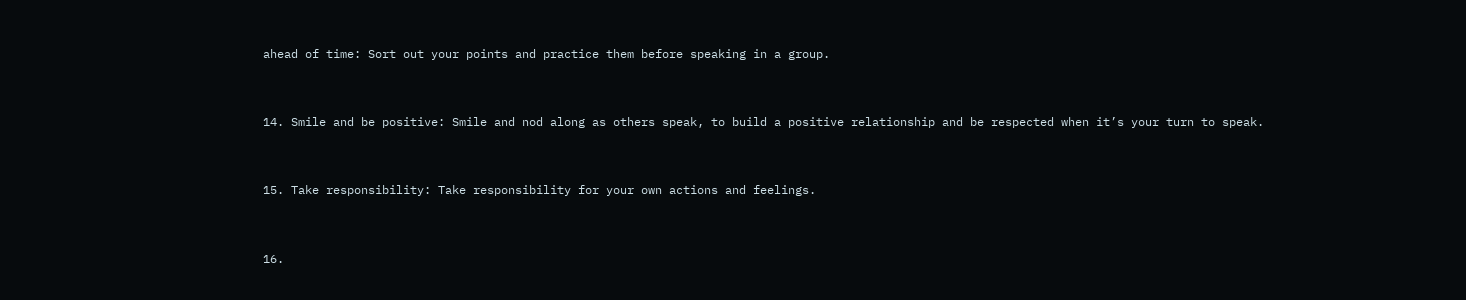ahead of time: Sort out your points and practice them before speaking in a group.


14. Smile and be positive: Smile and nod along as others speak, to build a positive relationship and be respected when it’s your turn to speak.


15. Take responsibility: Take responsibility for your own actions and feelings.


16.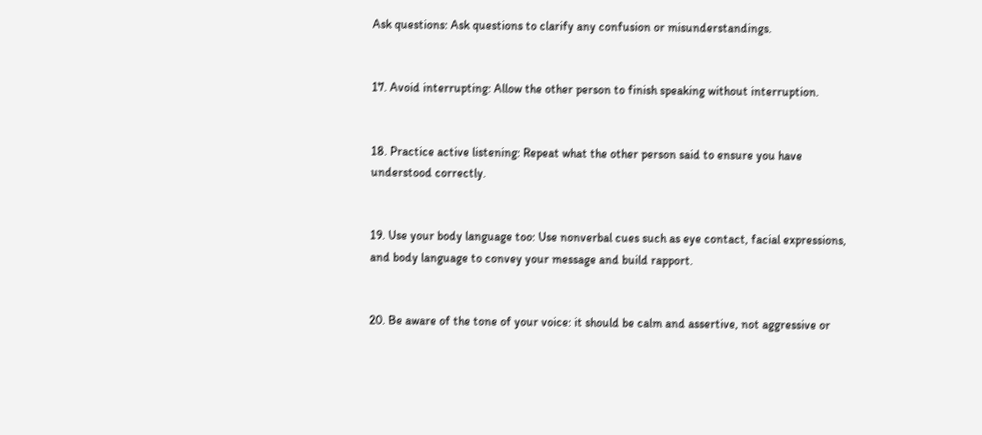Ask questions: Ask questions to clarify any confusion or misunderstandings.


17. Avoid interrupting: Allow the other person to finish speaking without interruption.


18. Practice active listening: Repeat what the other person said to ensure you have understood correctly.


19. Use your body language too: Use nonverbal cues such as eye contact, facial expressions, and body language to convey your message and build rapport.


20. Be aware of the tone of your voice: it should be calm and assertive, not aggressive or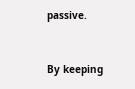passive.


By keeping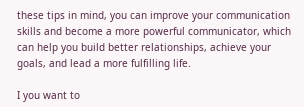these tips in mind, you can improve your communication skills and become a more powerful communicator, which can help you build better relationships, achieve your goals, and lead a more fulfilling life.

I you want to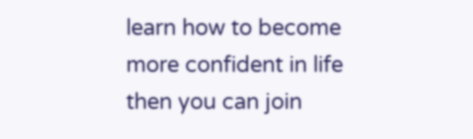learn how to become more confident in life then you can join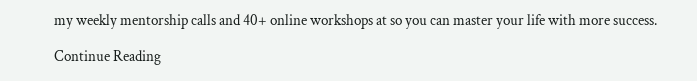my weekly mentorship calls and 40+ online workshops at so you can master your life with more success.

Continue Reading